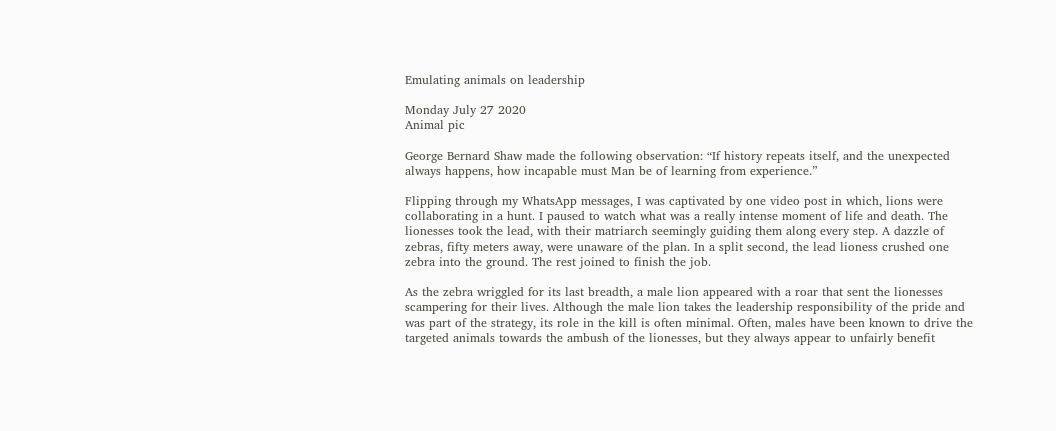Emulating animals on leadership

Monday July 27 2020
Animal pic

George Bernard Shaw made the following observation: “If history repeats itself, and the unexpected always happens, how incapable must Man be of learning from experience.”

Flipping through my WhatsApp messages, I was captivated by one video post in which, lions were collaborating in a hunt. I paused to watch what was a really intense moment of life and death. The lionesses took the lead, with their matriarch seemingly guiding them along every step. A dazzle of zebras, fifty meters away, were unaware of the plan. In a split second, the lead lioness crushed one zebra into the ground. The rest joined to finish the job.

As the zebra wriggled for its last breadth, a male lion appeared with a roar that sent the lionesses scampering for their lives. Although the male lion takes the leadership responsibility of the pride and was part of the strategy, its role in the kill is often minimal. Often, males have been known to drive the targeted animals towards the ambush of the lionesses, but they always appear to unfairly benefit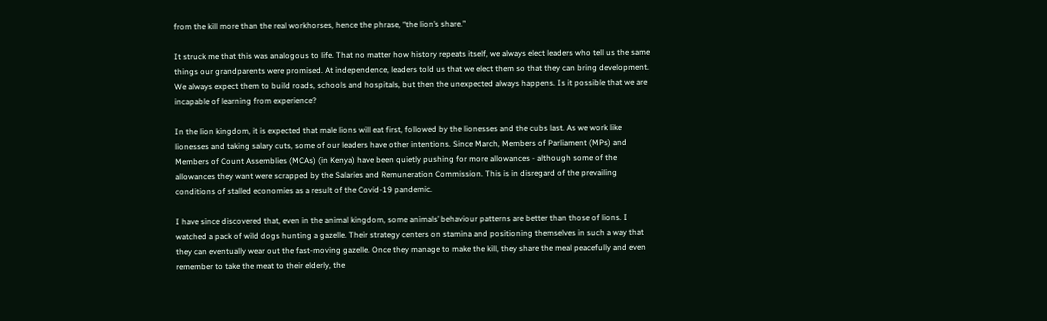from the kill more than the real workhorses, hence the phrase, “the lion’s share.”

It struck me that this was analogous to life. That no matter how history repeats itself, we always elect leaders who tell us the same things our grandparents were promised. At independence, leaders told us that we elect them so that they can bring development. We always expect them to build roads, schools and hospitals, but then the unexpected always happens. Is it possible that we are incapable of learning from experience?

In the lion kingdom, it is expected that male lions will eat first, followed by the lionesses and the cubs last. As we work like lionesses and taking salary cuts, some of our leaders have other intentions. Since March, Members of Parliament (MPs) and Members of Count Assemblies (MCAs) (in Kenya) have been quietly pushing for more allowances - although some of the allowances they want were scrapped by the Salaries and Remuneration Commission. This is in disregard of the prevailing conditions of stalled economies as a result of the Covid-19 pandemic.

I have since discovered that, even in the animal kingdom, some animals’ behaviour patterns are better than those of lions. I watched a pack of wild dogs hunting a gazelle. Their strategy centers on stamina and positioning themselves in such a way that they can eventually wear out the fast-moving gazelle. Once they manage to make the kill, they share the meal peacefully and even remember to take the meat to their elderly, the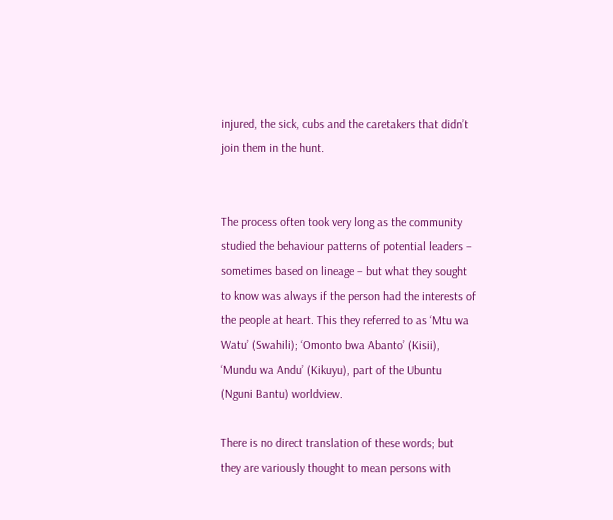injured, the sick, cubs and the caretakers that didn’t join them in the hunt.


The process often took very long as the community studied the behaviour patterns of potential leaders – sometimes based on lineage – but what they sought to know was always if the person had the interests of the people at heart. This they referred to as ‘Mtu wa Watu’ (Swahili); ‘Omonto bwa Abanto’ (Kisii), ‘Mundu wa Andu’ (Kikuyu), part of the Ubuntu (Nguni Bantu) worldview.

There is no direct translation of these words; but they are variously thought to mean persons with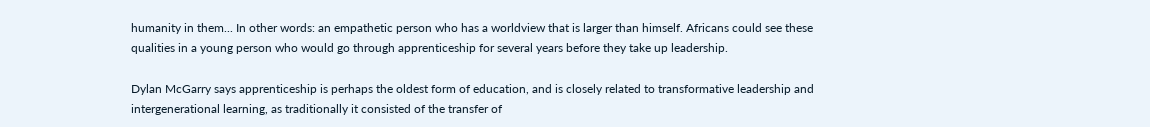humanity in them... In other words: an empathetic person who has a worldview that is larger than himself. Africans could see these qualities in a young person who would go through apprenticeship for several years before they take up leadership.

Dylan McGarry says apprenticeship is perhaps the oldest form of education, and is closely related to transformative leadership and intergenerational learning, as traditionally it consisted of the transfer of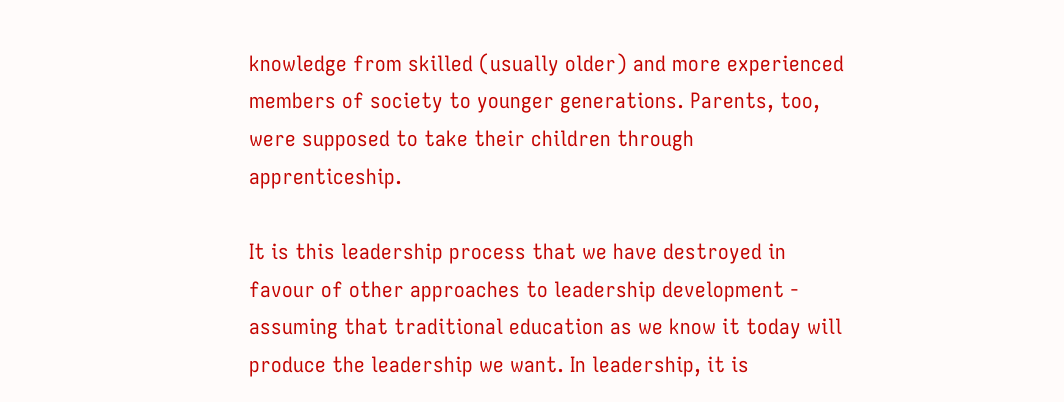knowledge from skilled (usually older) and more experienced members of society to younger generations. Parents, too, were supposed to take their children through apprenticeship.

It is this leadership process that we have destroyed in favour of other approaches to leadership development - assuming that traditional education as we know it today will produce the leadership we want. In leadership, it is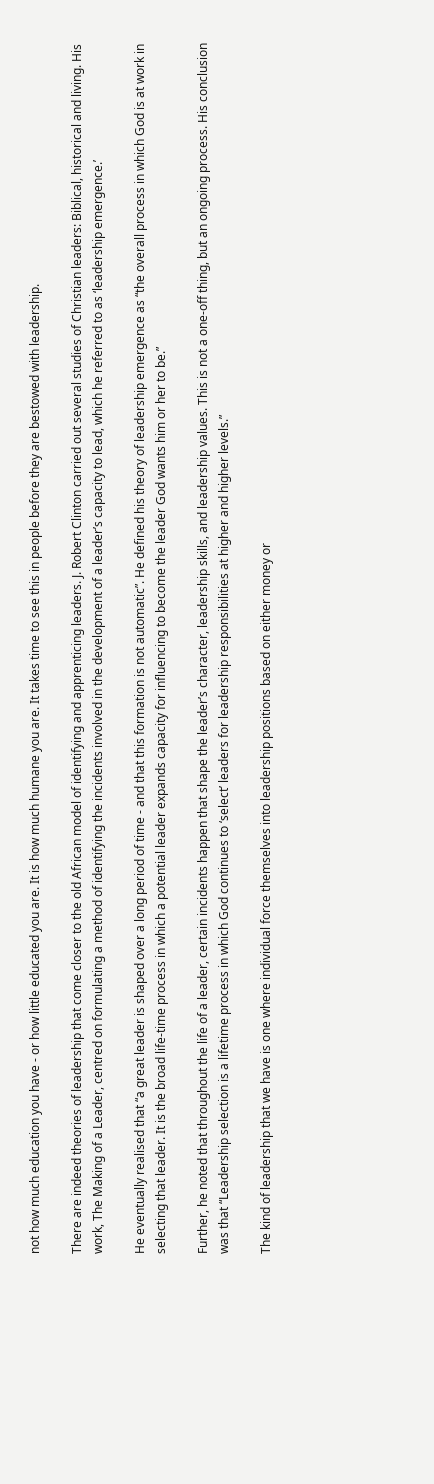not how much education you have - or how little educated you are. It is how much humane you are. It takes time to see this in people before they are bestowed with leadership.

There are indeed theories of leadership that come closer to the old African model of identifying and apprenticing leaders. J. Robert Clinton carried out several studies of Christian leaders: Biblical, historical and living. His work, The Making of a Leader, centred on formulating a method of identifying the incidents involved in the development of a leader’s capacity to lead, which he referred to as ‘leadership emergence.’

He eventually realised that “a great leader is shaped over a long period of time - and that this formation is not automatic”. He defined his theory of leadership emergence as “the overall process in which God is at work in selecting that leader. It is the broad life-time process in which a potential leader expands capacity for influencing to become the leader God wants him or her to be.”

Further, he noted that throughout the life of a leader, certain incidents happen that shape the leader’s character, leadership skills, and leadership values. This is not a one-off thing, but an ongoing process. His conclusion was that “Leadership selection is a lifetime process in which God continues to ‘select’ leaders for leadership responsibilities at higher and higher levels.”

The kind of leadership that we have is one where individual force themselves into leadership positions based on either money or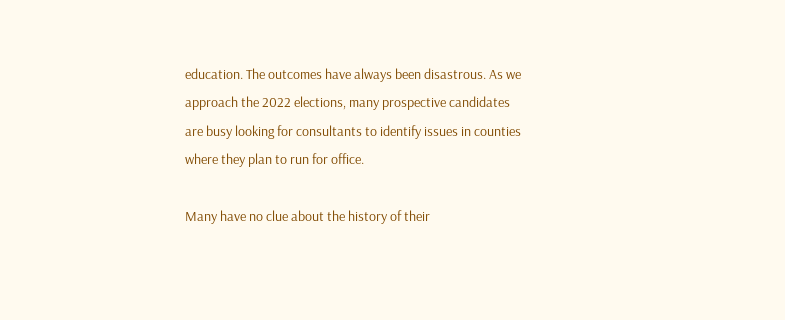education. The outcomes have always been disastrous. As we approach the 2022 elections, many prospective candidates are busy looking for consultants to identify issues in counties where they plan to run for office.

Many have no clue about the history of their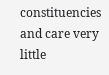constituencies and care very little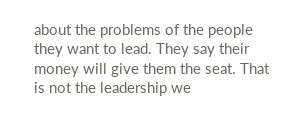about the problems of the people they want to lead. They say their money will give them the seat. That is not the leadership we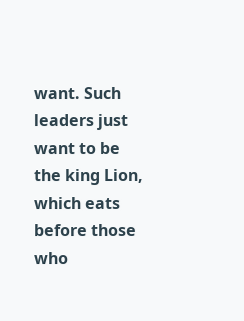want. Such leaders just want to be the king Lion, which eats before those who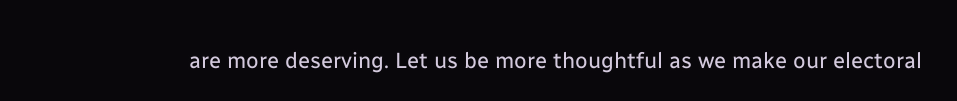are more deserving. Let us be more thoughtful as we make our electoral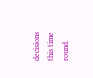decisions this time round.